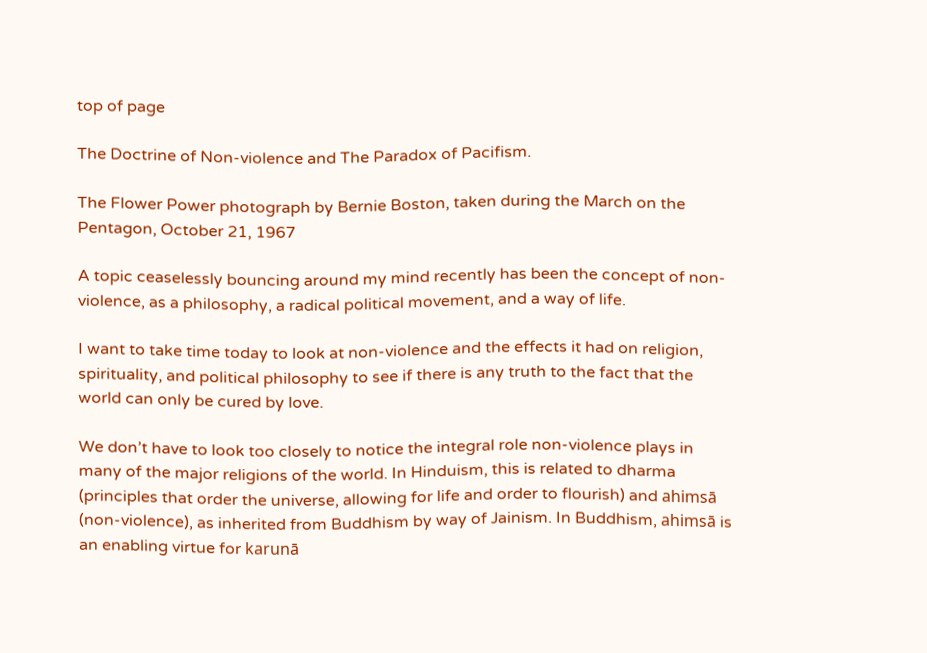top of page

The Doctrine of Non-violence and The Paradox of Pacifism.

The Flower Power photograph by Bernie Boston, taken during the March on the Pentagon, October 21, 1967

A topic ceaselessly bouncing around my mind recently has been the concept of non-violence, as a philosophy, a radical political movement, and a way of life.

I want to take time today to look at non-violence and the effects it had on religion, spirituality, and political philosophy to see if there is any truth to the fact that the world can only be cured by love.

We don’t have to look too closely to notice the integral role non-violence plays in many of the major religions of the world. In Hinduism, this is related to dharma (principles that order the universe, allowing for life and order to flourish) and ahimsā (non-violence), as inherited from Buddhism by way of Jainism. In Buddhism, ahimsā is an enabling virtue for karunā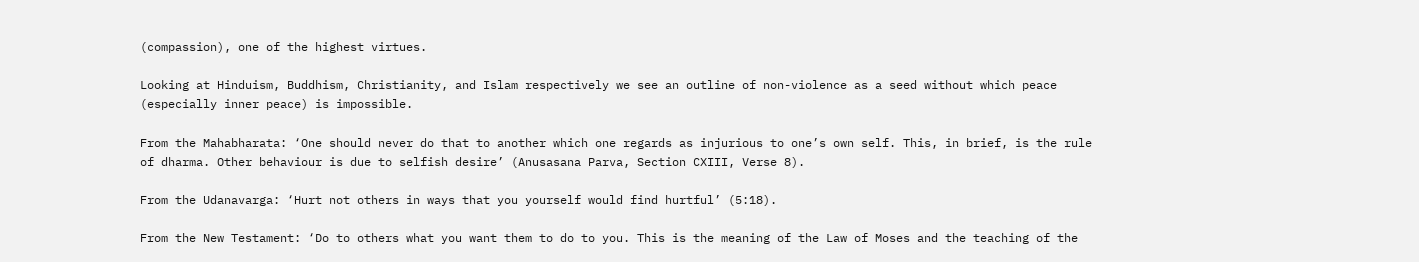(compassion), one of the highest virtues.

Looking at Hinduism, Buddhism, Christianity, and Islam respectively we see an outline of non-violence as a seed without which peace (especially inner peace) is impossible.

From the Mahabharata: ‘One should never do that to another which one regards as injurious to one’s own self. This, in brief, is the rule of dharma. Other behaviour is due to selfish desire’ (Anusasana Parva, Section CXIII, Verse 8).

From the Udanavarga: ‘Hurt not others in ways that you yourself would find hurtful’ (5:18).

From the New Testament: ‘Do to others what you want them to do to you. This is the meaning of the Law of Moses and the teaching of the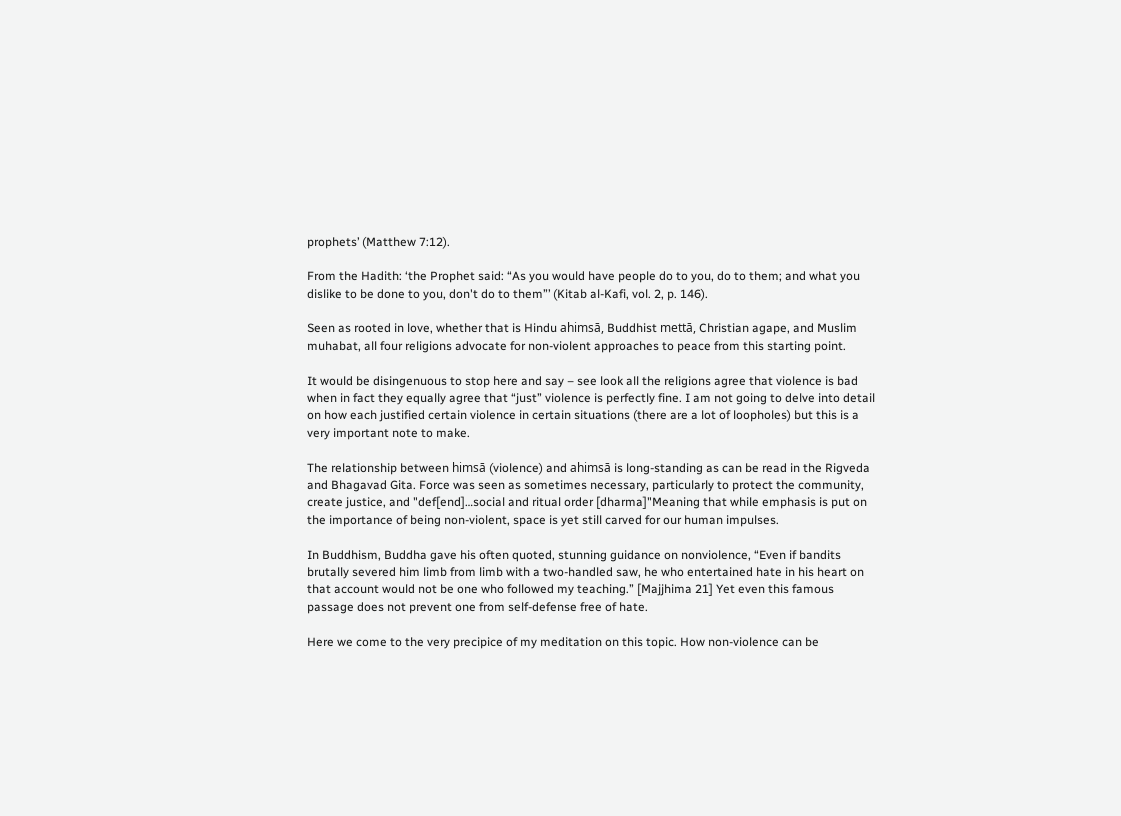prophets’ (Matthew 7:12).

From the Hadith: ‘the Prophet said: “As you would have people do to you, do to them; and what you dislike to be done to you, don't do to them”’ (Kitab al-Kafi, vol. 2, p. 146).

Seen as rooted in love, whether that is Hindu ahimsā, Buddhist mettā, Christian agape, and Muslim muhabat, all four religions advocate for non-violent approaches to peace from this starting point.

It would be disingenuous to stop here and say – see look all the religions agree that violence is bad when in fact they equally agree that “just” violence is perfectly fine. I am not going to delve into detail on how each justified certain violence in certain situations (there are a lot of loopholes) but this is a very important note to make.

The relationship between himsā (violence) and ahimsā is long-standing as can be read in the Rigveda and Bhagavad Gita. Force was seen as sometimes necessary, particularly to protect the community, create justice, and "def[end]…social and ritual order [dharma]"Meaning that while emphasis is put on the importance of being non-violent, space is yet still carved for our human impulses.

In Buddhism, Buddha gave his often quoted, stunning guidance on nonviolence, “Even if bandits brutally severed him limb from limb with a two-handled saw, he who entertained hate in his heart on that account would not be one who followed my teaching.” [Majjhima 21] Yet even this famous passage does not prevent one from self-defense free of hate.

Here we come to the very precipice of my meditation on this topic. How non-violence can be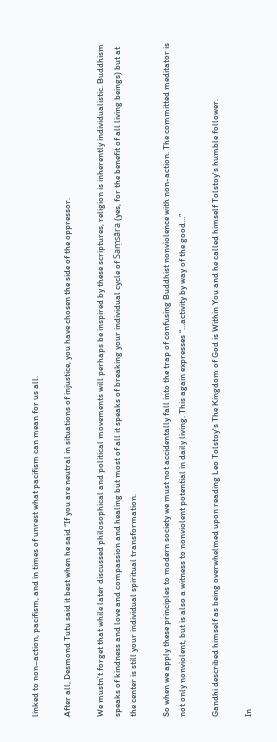linked to non–action, pacifism, and in times of unrest what pacifism can mean for us all.

After all, Desmond Tutu said it best when he said “If you are neutral in situations of injustice, you have chosen the side of the oppressor.

We mustn’t forget that while later discussed philosophical and political movements will perhaps be inspired by these scriptures, religion is inherently individualistic. Buddhism speaks of kindness and love and compassion and healing but most of all it speaks of breaking your individual cycle of Saṃsāra (yes, for the benefit of all living beings) but at the center is still your individual spiritual transformation.

So when we apply these principles to modern society we must not accidentally fall into the trap of confusing Buddhist nonviolence with non-action. The committed meditator is not only nonviolent, but is also a witness to nonviolent potential in daily living. This again expresses “…activity by way of the good…”

Gandhi described himself as being overwhelmed upon reading Leo Tolstoy's The Kingdom of God is Within You and he called himself Tolstoy's humble follower.

In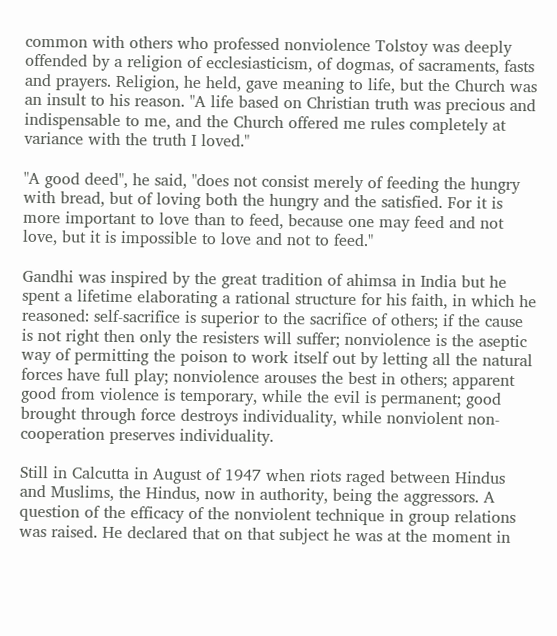common with others who professed nonviolence Tolstoy was deeply offended by a religion of ecclesiasticism, of dogmas, of sacraments, fasts and prayers. Religion, he held, gave meaning to life, but the Church was an insult to his reason. "A life based on Christian truth was precious and indispensable to me, and the Church offered me rules completely at variance with the truth I loved."

"A good deed", he said, "does not consist merely of feeding the hungry with bread, but of loving both the hungry and the satisfied. For it is more important to love than to feed, because one may feed and not love, but it is impossible to love and not to feed."

Gandhi was inspired by the great tradition of ahimsa in India but he spent a lifetime elaborating a rational structure for his faith, in which he reasoned: self-sacrifice is superior to the sacrifice of others; if the cause is not right then only the resisters will suffer; nonviolence is the aseptic way of permitting the poison to work itself out by letting all the natural forces have full play; nonviolence arouses the best in others; apparent good from violence is temporary, while the evil is permanent; good brought through force destroys individuality, while nonviolent non-cooperation preserves individuality.

Still in Calcutta in August of 1947 when riots raged between Hindus and Muslims, the Hindus, now in authority, being the aggressors. A question of the efficacy of the nonviolent technique in group relations was raised. He declared that on that subject he was at the moment in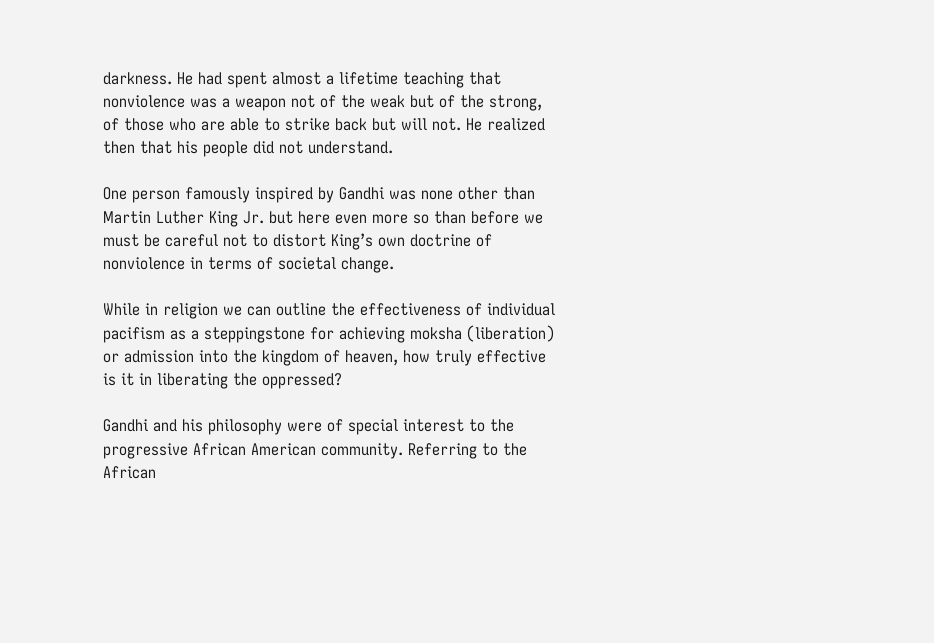darkness. He had spent almost a lifetime teaching that nonviolence was a weapon not of the weak but of the strong, of those who are able to strike back but will not. He realized then that his people did not understand.

One person famously inspired by Gandhi was none other than Martin Luther King Jr. but here even more so than before we must be careful not to distort King’s own doctrine of nonviolence in terms of societal change.

While in religion we can outline the effectiveness of individual pacifism as a steppingstone for achieving moksha (liberation) or admission into the kingdom of heaven, how truly effective is it in liberating the oppressed?

Gandhi and his philosophy were of special interest to the progressive African American community. Referring to the African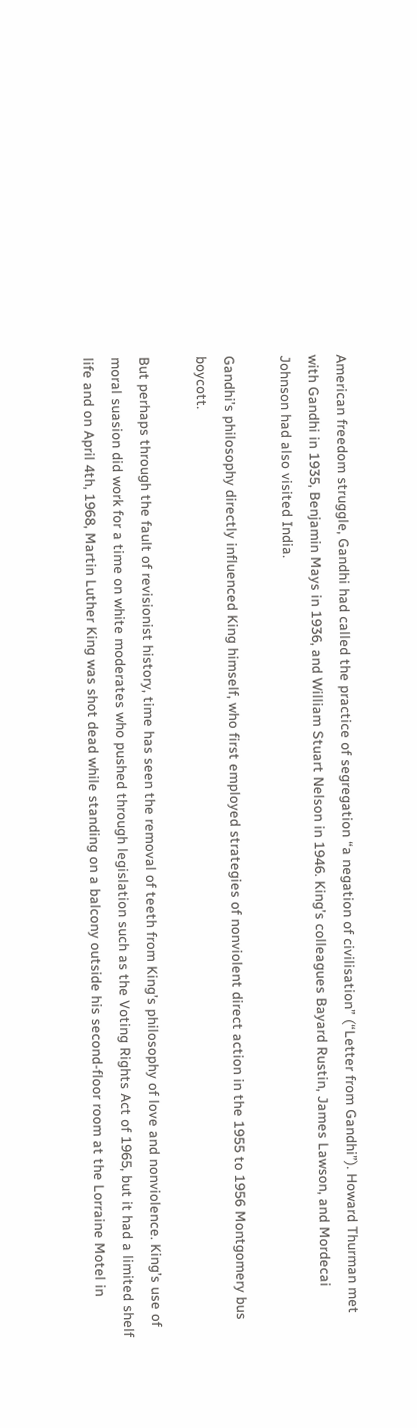American freedom struggle, Gandhi had called the practice of segregation “a negation of civilisation” (“Letter from Gandhi”). Howard Thurman met with Gandhi in 1935, Benjamin Mays in 1936, and William Stuart Nelson in 1946. King’s colleagues Bayard Rustin, James Lawson, and Mordecai Johnson had also visited India.

Gandhi’s philosophy directly influenced King himself, who first employed strategies of nonviolent direct action in the 1955 to 1956 Montgomery bus boycott.

But perhaps through the fault of revisionist history, time has seen the removal of teeth from King’s philosophy of love and nonviolence. King’s use of moral suasion did work for a time on white moderates who pushed through legislation such as the Voting Rights Act of 1965, but it had a limited shelf life and on April 4th, 1968, Martin Luther King was shot dead while standing on a balcony outside his second-floor room at the Lorraine Motel in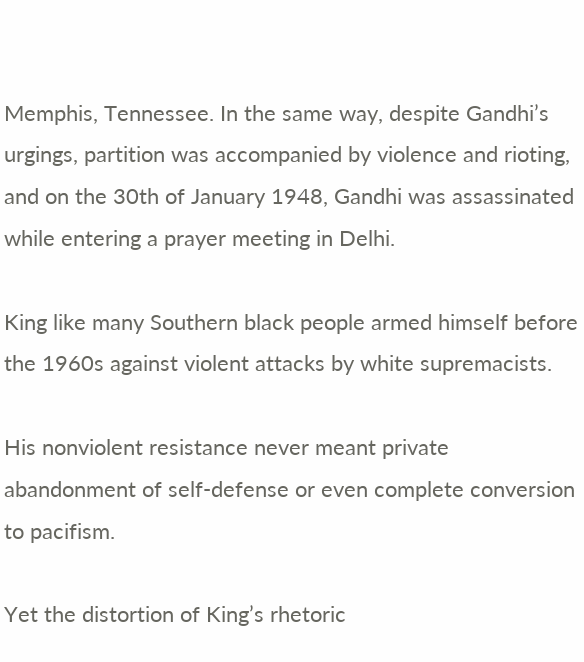Memphis, Tennessee. In the same way, despite Gandhi’s urgings, partition was accompanied by violence and rioting, and on the 30th of January 1948, Gandhi was assassinated while entering a prayer meeting in Delhi.

King like many Southern black people armed himself before the 1960s against violent attacks by white supremacists.

His nonviolent resistance never meant private abandonment of self-defense or even complete conversion to pacifism.

Yet the distortion of King’s rhetoric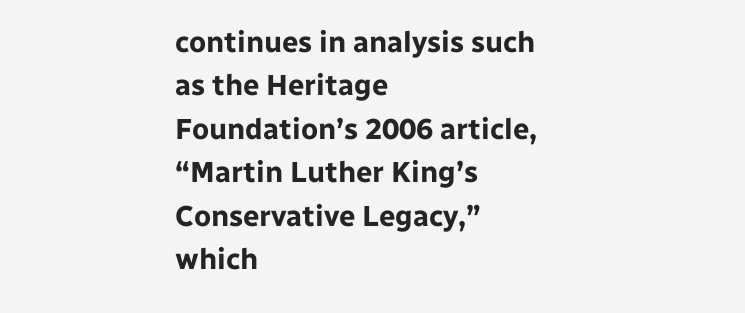continues in analysis such as the Heritage Foundation’s 2006 article, “Martin Luther King’s Conservative Legacy,” which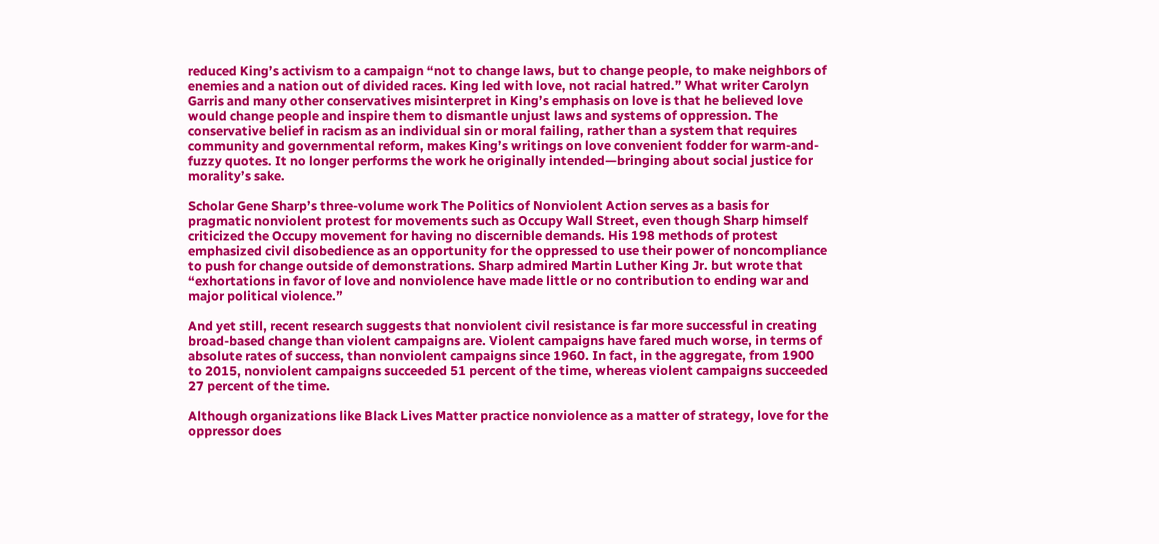reduced King’s activism to a campaign “not to change laws, but to change people, to make neighbors of enemies and a nation out of divided races. King led with love, not racial hatred.” What writer Carolyn Garris and many other conservatives misinterpret in King’s emphasis on love is that he believed love would change people and inspire them to dismantle unjust laws and systems of oppression. The conservative belief in racism as an individual sin or moral failing, rather than a system that requires community and governmental reform, makes King’s writings on love convenient fodder for warm-and-fuzzy quotes. It no longer performs the work he originally intended—bringing about social justice for morality’s sake.

Scholar Gene Sharp’s three-volume work The Politics of Nonviolent Action serves as a basis for pragmatic nonviolent protest for movements such as Occupy Wall Street, even though Sharp himself criticized the Occupy movement for having no discernible demands. His 198 methods of protest emphasized civil disobedience as an opportunity for the oppressed to use their power of noncompliance to push for change outside of demonstrations. Sharp admired Martin Luther King Jr. but wrote that “exhortations in favor of love and nonviolence have made little or no contribution to ending war and major political violence.”

And yet still, recent research suggests that nonviolent civil resistance is far more successful in creating broad-based change than violent campaigns are. Violent campaigns have fared much worse, in terms of absolute rates of success, than nonviolent campaigns since 1960. In fact, in the aggregate, from 1900 to 2015, nonviolent campaigns succeeded 51 percent of the time, whereas violent campaigns succeeded 27 percent of the time.

Although organizations like Black Lives Matter practice nonviolence as a matter of strategy, love for the oppressor does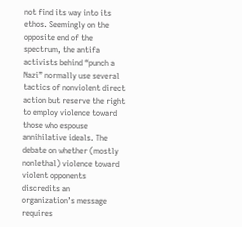not find its way into its ethos. Seemingly on the opposite end of the spectrum, the antifa activists behind “punch a Nazi” normally use several tactics of nonviolent direct action but reserve the right to employ violence toward those who espouse annihilative ideals. The debate on whether (mostly nonlethal) violence toward violent opponents discredits an organization’s message requires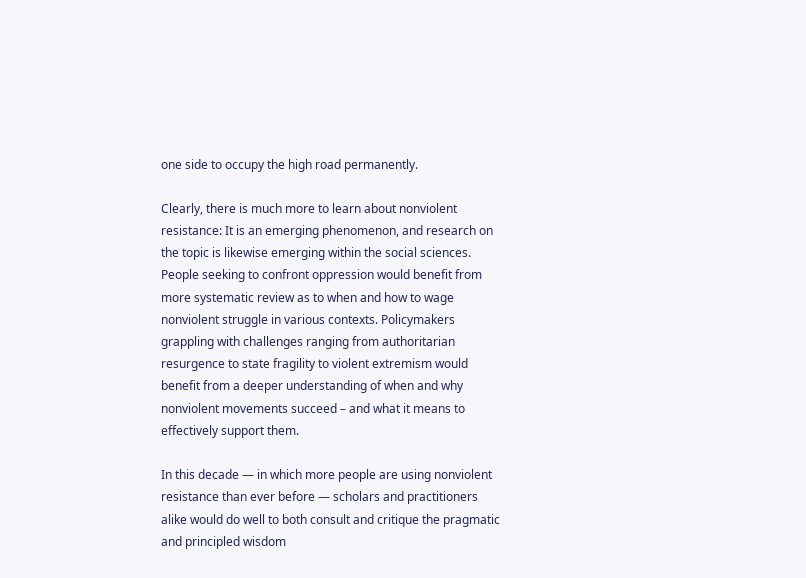one side to occupy the high road permanently.

Clearly, there is much more to learn about nonviolent resistance: It is an emerging phenomenon, and research on the topic is likewise emerging within the social sciences. People seeking to confront oppression would benefit from more systematic review as to when and how to wage nonviolent struggle in various contexts. Policymakers grappling with challenges ranging from authoritarian resurgence to state fragility to violent extremism would benefit from a deeper understanding of when and why nonviolent movements succeed – and what it means to effectively support them.

In this decade — in which more people are using nonviolent resistance than ever before — scholars and practitioners alike would do well to both consult and critique the pragmatic and principled wisdom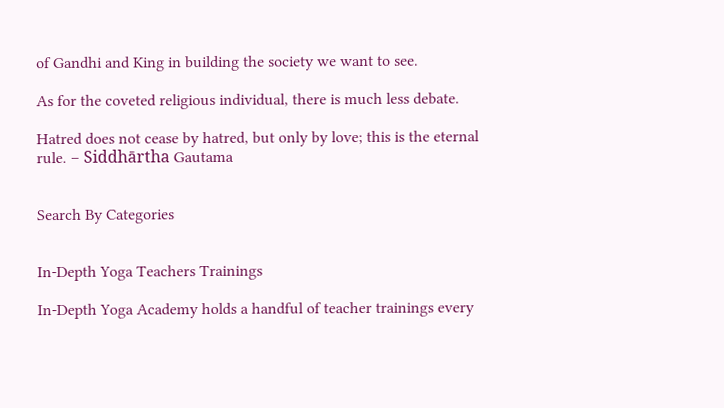of Gandhi and King in building the society we want to see.

As for the coveted religious individual, there is much less debate.

Hatred does not cease by hatred, but only by love; this is the eternal rule. – Siddhārtha Gautama


Search By Categories


In-Depth Yoga Teachers Trainings

In-Depth Yoga Academy holds a handful of teacher trainings every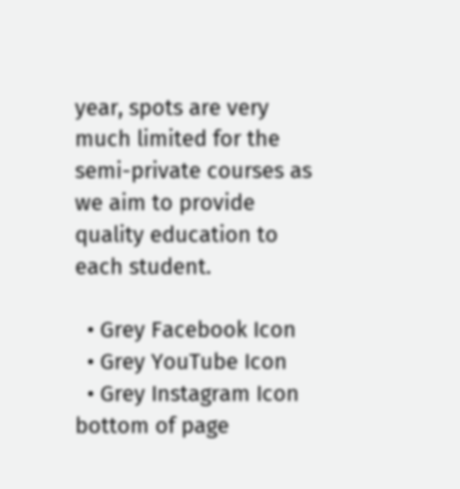year, spots are very much limited for the semi-private courses as we aim to provide quality education to each student.

  • Grey Facebook Icon
  • Grey YouTube Icon
  • Grey Instagram Icon
bottom of page